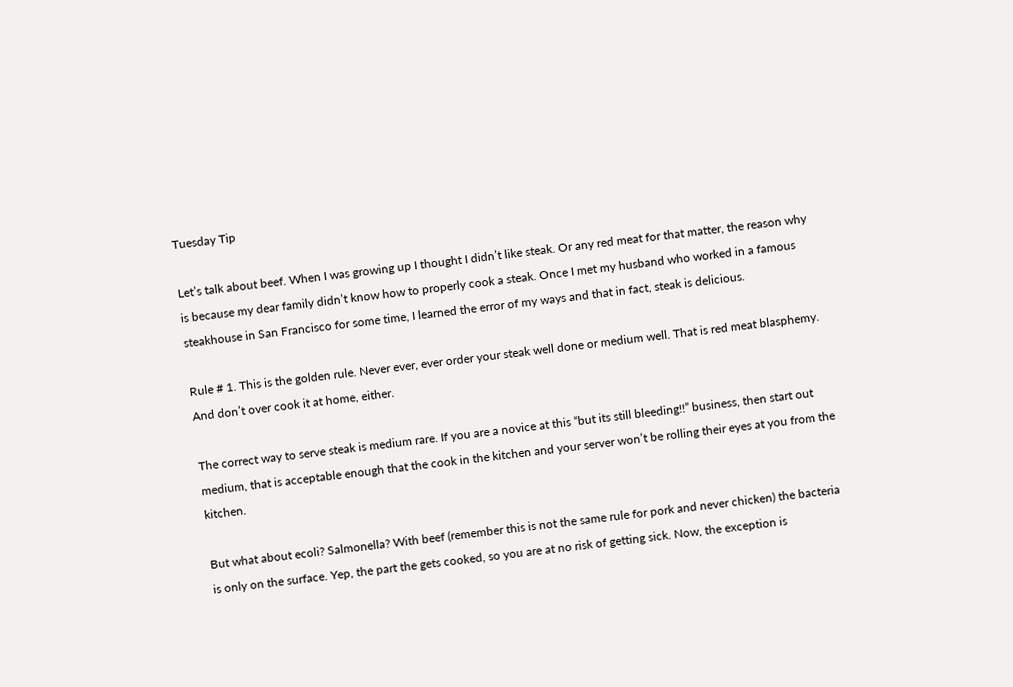Tuesday Tip

Let’s talk about beef. When I was growing up I thought I didn’t like steak. Or any red meat for that matter, the reason why is because my dear family didn’t know how to properly cook a steak. Once I met my husband who worked in a famous steakhouse in San Francisco for some time, I learned the error of my ways and that in fact, steak is delicious.

Rule # 1. This is the golden rule. Never ever, ever order your steak well done or medium well. That is red meat blasphemy. And don’t over cook it at home, either.

The correct way to serve steak is medium rare. If you are a novice at this “but its still bleeding!!” business, then start out medium, that is acceptable enough that the cook in the kitchen and your server won’t be rolling their eyes at you from the kitchen.

But what about ecoli? Salmonella? With beef (remember this is not the same rule for pork and never chicken) the bacteria is only on the surface. Yep, the part the gets cooked, so you are at no risk of getting sick. Now, the exception is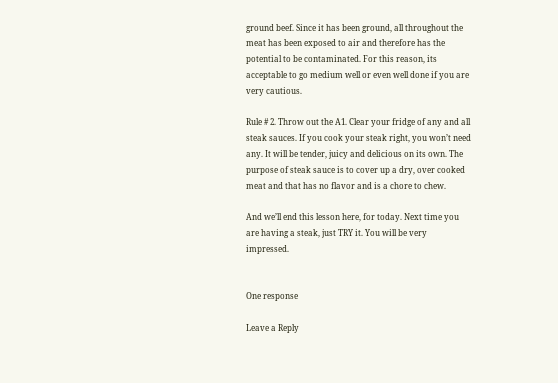ground beef. Since it has been ground, all throughout the meat has been exposed to air and therefore has the potential to be contaminated. For this reason, its acceptable to go medium well or even well done if you are very cautious.

Rule # 2. Throw out the A1. Clear your fridge of any and all steak sauces. If you cook your steak right, you won’t need any. It will be tender, juicy and delicious on its own. The purpose of steak sauce is to cover up a dry, over cooked meat and that has no flavor and is a chore to chew.

And we’ll end this lesson here, for today. Next time you are having a steak, just TRY it. You will be very impressed.


One response

Leave a Reply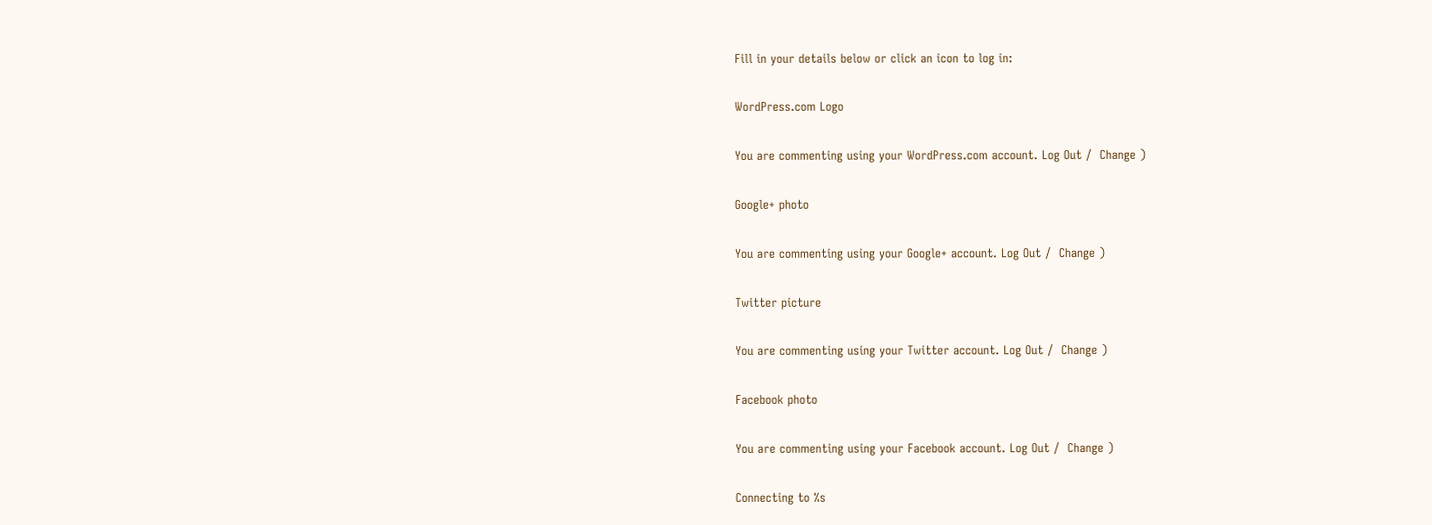Fill in your details below or click an icon to log in:

WordPress.com Logo

You are commenting using your WordPress.com account. Log Out /  Change )

Google+ photo

You are commenting using your Google+ account. Log Out /  Change )

Twitter picture

You are commenting using your Twitter account. Log Out /  Change )

Facebook photo

You are commenting using your Facebook account. Log Out /  Change )

Connecting to %s